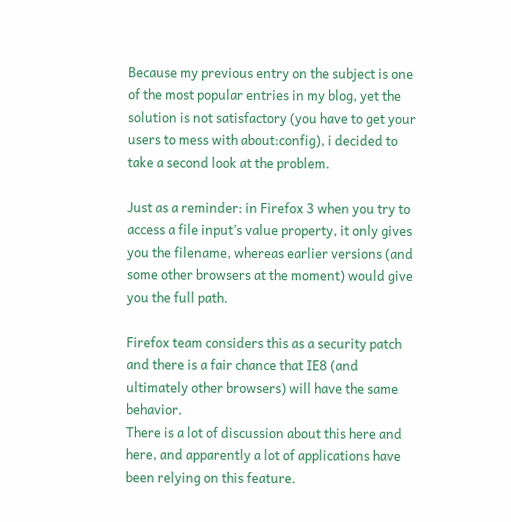Because my previous entry on the subject is one of the most popular entries in my blog, yet the solution is not satisfactory (you have to get your users to mess with about:config), i decided to take a second look at the problem.

Just as a reminder: in Firefox 3 when you try to access a file input’s value property, it only gives you the filename, whereas earlier versions (and some other browsers at the moment) would give you the full path.

Firefox team considers this as a security patch and there is a fair chance that IE8 (and ultimately other browsers) will have the same behavior.
There is a lot of discussion about this here and here, and apparently a lot of applications have been relying on this feature.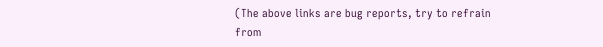(The above links are bug reports, try to refrain from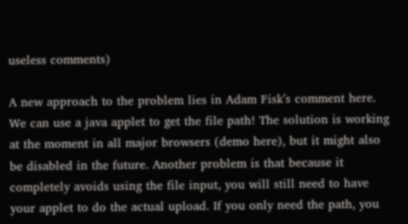useless comments)

A new approach to the problem lies in Adam Fisk’s comment here. We can use a java applet to get the file path! The solution is working at the moment in all major browsers (demo here), but it might also be disabled in the future. Another problem is that because it completely avoids using the file input, you will still need to have your applet to do the actual upload. If you only need the path, you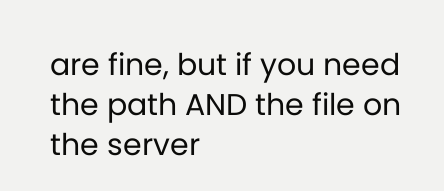are fine, but if you need the path AND the file on the server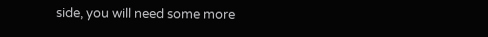side, you will need some more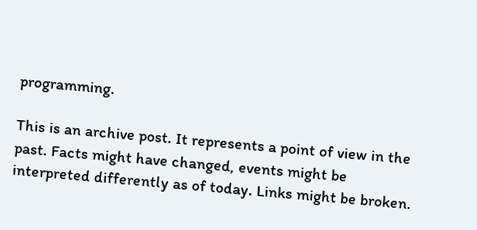programming.

This is an archive post. It represents a point of view in the past. Facts might have changed, events might be interpreted differently as of today. Links might be broken.